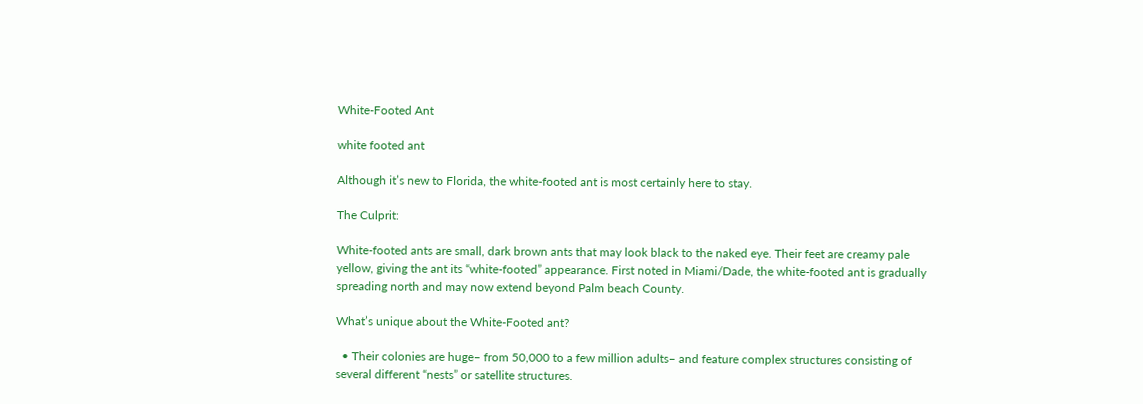White-Footed Ant

white footed ant

Although it’s new to Florida, the white-footed ant is most certainly here to stay.

The Culprit:

White-footed ants are small, dark brown ants that may look black to the naked eye. Their feet are creamy pale yellow, giving the ant its “white-footed” appearance. First noted in Miami/Dade, the white-footed ant is gradually spreading north and may now extend beyond Palm beach County.

What’s unique about the White-Footed ant?

  • Their colonies are huge– from 50,000 to a few million adults– and feature complex structures consisting of several different “nests” or satellite structures.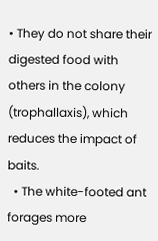• They do not share their digested food with others in the colony (trophallaxis), which reduces the impact of baits.
  • The white-footed ant forages more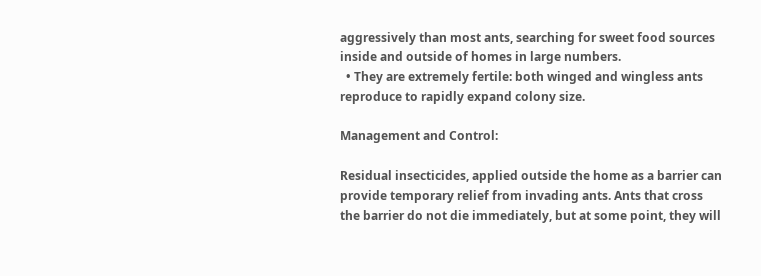aggressively than most ants, searching for sweet food sources inside and outside of homes in large numbers.
  • They are extremely fertile: both winged and wingless ants reproduce to rapidly expand colony size.

Management and Control:

Residual insecticides, applied outside the home as a barrier can provide temporary relief from invading ants. Ants that cross the barrier do not die immediately, but at some point, they will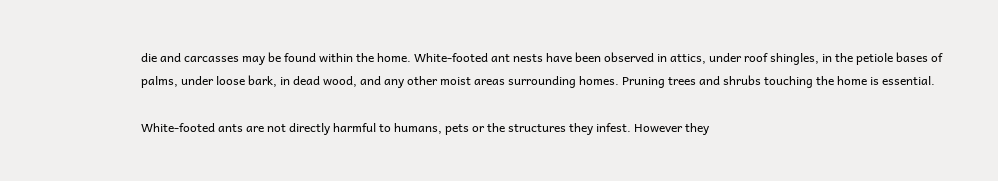die and carcasses may be found within the home. White-footed ant nests have been observed in attics, under roof shingles, in the petiole bases of palms, under loose bark, in dead wood, and any other moist areas surrounding homes. Pruning trees and shrubs touching the home is essential.

White-footed ants are not directly harmful to humans, pets or the structures they infest. However they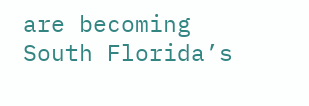are becoming South Florida’s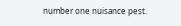number one nuisance pest.